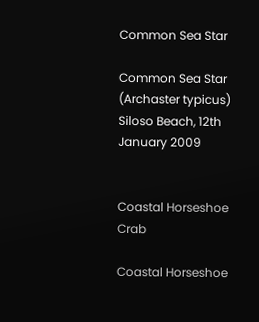Common Sea Star

Common Sea Star (Archaster typicus)
Siloso Beach, 12th January 2009


Coastal Horseshoe Crab

Coastal Horseshoe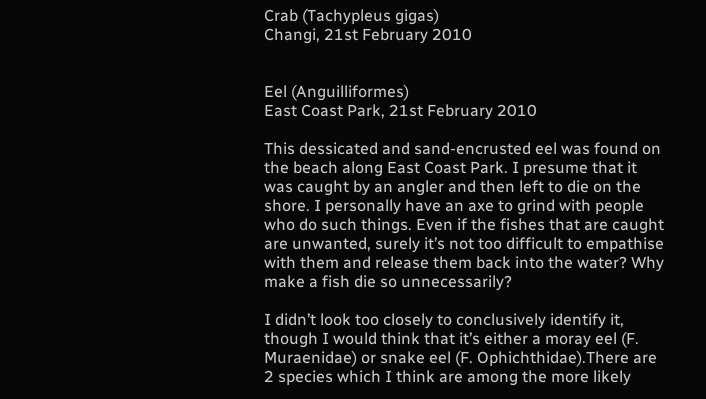Crab (Tachypleus gigas)
Changi, 21st February 2010


Eel (Anguilliformes)
East Coast Park, 21st February 2010

This dessicated and sand-encrusted eel was found on the beach along East Coast Park. I presume that it was caught by an angler and then left to die on the shore. I personally have an axe to grind with people who do such things. Even if the fishes that are caught are unwanted, surely it’s not too difficult to empathise with them and release them back into the water? Why make a fish die so unnecessarily?

I didn’t look too closely to conclusively identify it, though I would think that it’s either a moray eel (F. Muraenidae) or snake eel (F. Ophichthidae).There are 2 species which I think are among the more likely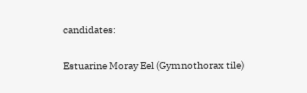candidates:

Estuarine Moray Eel (Gymnothorax tile)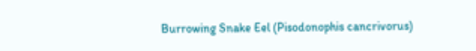Burrowing Snake Eel (Pisodonophis cancrivorus)